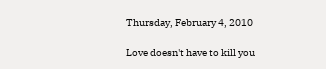Thursday, February 4, 2010

Love doesn't have to kill you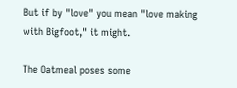But if by "love" you mean "love making with Bigfoot," it might.

The Oatmeal poses some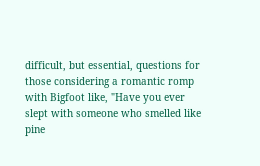difficult, but essential, questions for those considering a romantic romp with Bigfoot like, "Have you ever slept with someone who smelled like pine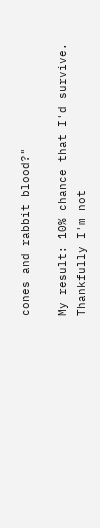cones and rabbit blood?"

My result: 10% chance that I'd survive. Thankfully I'm not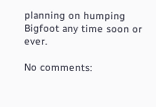planning on humping Bigfoot any time soon or ever.

No comments: